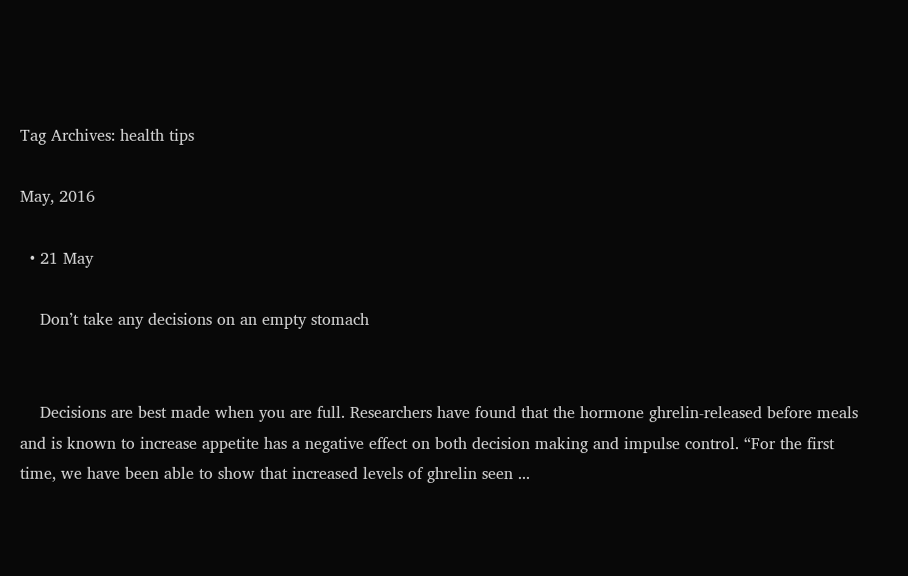Tag Archives: health tips

May, 2016

  • 21 May

    Don’t take any decisions on an empty stomach


    Decisions are best made when you are full. Researchers have found that the hormone ghrelin-released before meals and is known to increase appetite has a negative effect on both decision making and impulse control. “For the first time, we have been able to show that increased levels of ghrelin seen ...